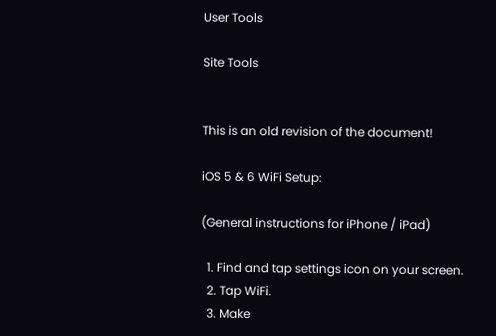User Tools

Site Tools


This is an old revision of the document!

iOS 5 & 6 WiFi Setup:

(General instructions for iPhone / iPad)

  1. Find and tap settings icon on your screen.
  2. Tap WiFi.
  3. Make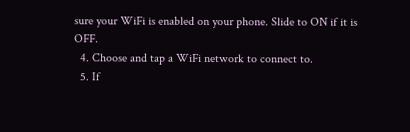sure your WiFi is enabled on your phone. Slide to ON if it is OFF.
  4. Choose and tap a WiFi network to connect to.
  5. If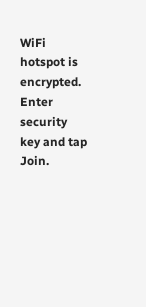WiFi hotspot is encrypted. Enter security key and tap Join.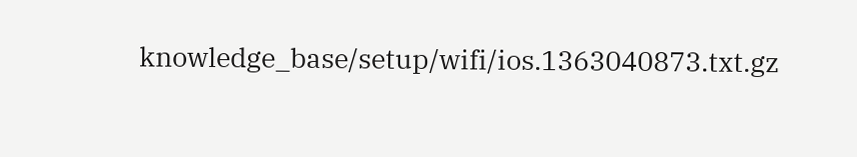knowledge_base/setup/wifi/ios.1363040873.txt.gz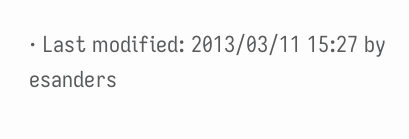· Last modified: 2013/03/11 15:27 by esanders